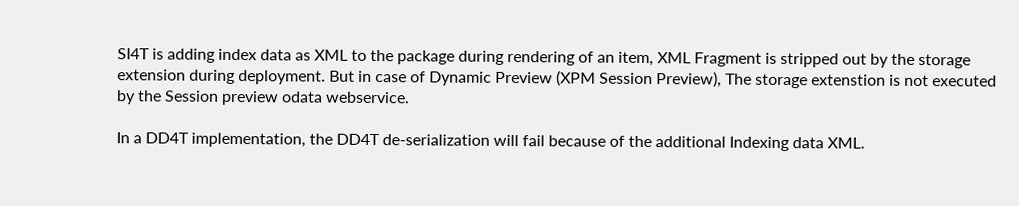SI4T is adding index data as XML to the package during rendering of an item, XML Fragment is stripped out by the storage extension during deployment. But in case of Dynamic Preview (XPM Session Preview), The storage extenstion is not executed by the Session preview odata webservice.

In a DD4T implementation, the DD4T de-serialization will fail because of the additional Indexing data XML.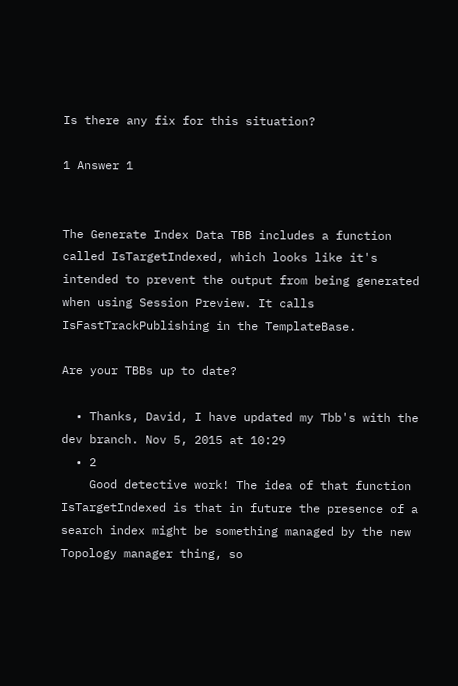Is there any fix for this situation?

1 Answer 1


The Generate Index Data TBB includes a function called IsTargetIndexed, which looks like it's intended to prevent the output from being generated when using Session Preview. It calls IsFastTrackPublishing in the TemplateBase.

Are your TBBs up to date?

  • Thanks, David, I have updated my Tbb's with the dev branch. Nov 5, 2015 at 10:29
  • 2
    Good detective work! The idea of that function IsTargetIndexed is that in future the presence of a search index might be something managed by the new Topology manager thing, so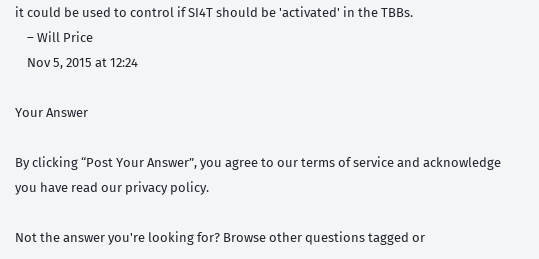it could be used to control if SI4T should be 'activated' in the TBBs.
    – Will Price
    Nov 5, 2015 at 12:24

Your Answer

By clicking “Post Your Answer”, you agree to our terms of service and acknowledge you have read our privacy policy.

Not the answer you're looking for? Browse other questions tagged or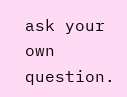ask your own question.